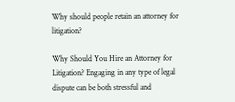Why should people retain an attorney for litigation?

Why Should You Hire an Attorney for Litigation? Engaging in any type of legal dispute can be both stressful and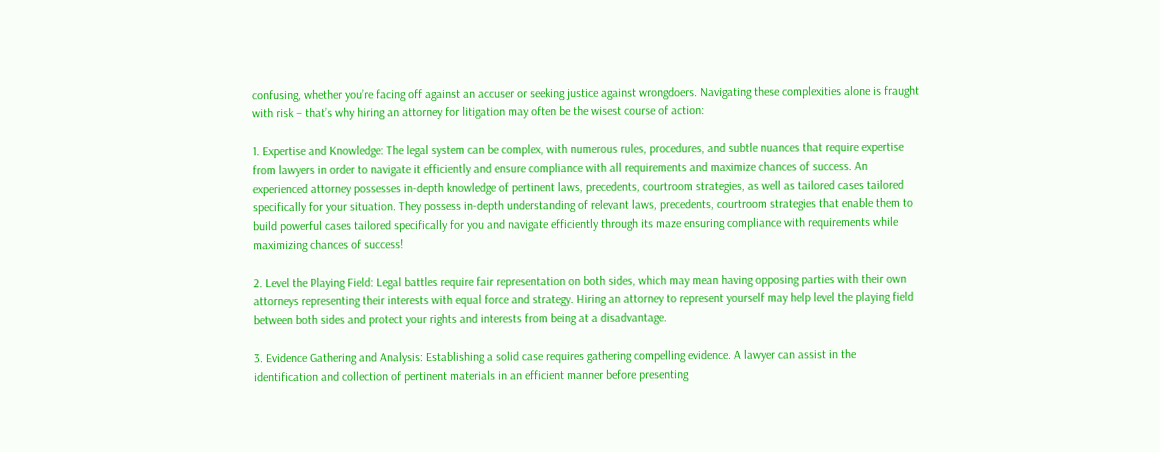confusing, whether you’re facing off against an accuser or seeking justice against wrongdoers. Navigating these complexities alone is fraught with risk – that’s why hiring an attorney for litigation may often be the wisest course of action:

1. Expertise and Knowledge: The legal system can be complex, with numerous rules, procedures, and subtle nuances that require expertise from lawyers in order to navigate it efficiently and ensure compliance with all requirements and maximize chances of success. An experienced attorney possesses in-depth knowledge of pertinent laws, precedents, courtroom strategies, as well as tailored cases tailored specifically for your situation. They possess in-depth understanding of relevant laws, precedents, courtroom strategies that enable them to build powerful cases tailored specifically for you and navigate efficiently through its maze ensuring compliance with requirements while maximizing chances of success!

2. Level the Playing Field: Legal battles require fair representation on both sides, which may mean having opposing parties with their own attorneys representing their interests with equal force and strategy. Hiring an attorney to represent yourself may help level the playing field between both sides and protect your rights and interests from being at a disadvantage.

3. Evidence Gathering and Analysis: Establishing a solid case requires gathering compelling evidence. A lawyer can assist in the identification and collection of pertinent materials in an efficient manner before presenting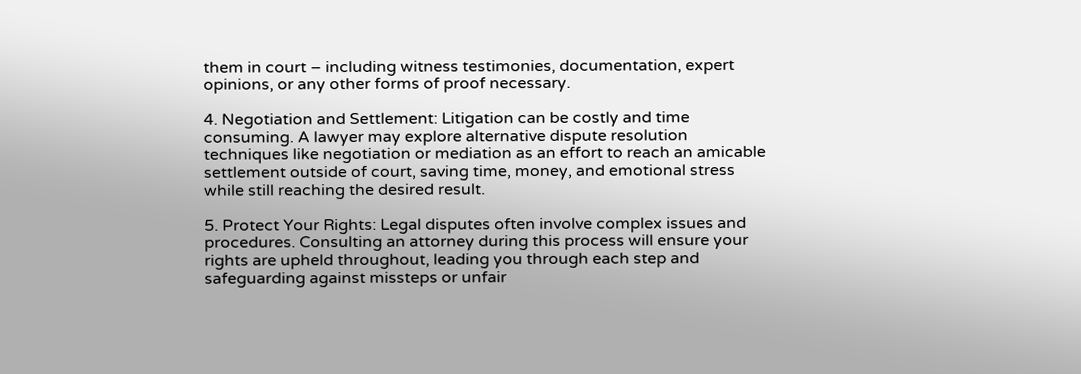them in court – including witness testimonies, documentation, expert opinions, or any other forms of proof necessary.

4. Negotiation and Settlement: Litigation can be costly and time consuming. A lawyer may explore alternative dispute resolution techniques like negotiation or mediation as an effort to reach an amicable settlement outside of court, saving time, money, and emotional stress while still reaching the desired result.

5. Protect Your Rights: Legal disputes often involve complex issues and procedures. Consulting an attorney during this process will ensure your rights are upheld throughout, leading you through each step and safeguarding against missteps or unfair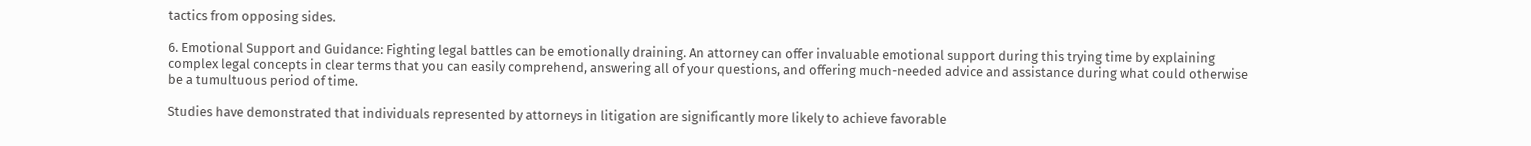tactics from opposing sides.

6. Emotional Support and Guidance: Fighting legal battles can be emotionally draining. An attorney can offer invaluable emotional support during this trying time by explaining complex legal concepts in clear terms that you can easily comprehend, answering all of your questions, and offering much-needed advice and assistance during what could otherwise be a tumultuous period of time.

Studies have demonstrated that individuals represented by attorneys in litigation are significantly more likely to achieve favorable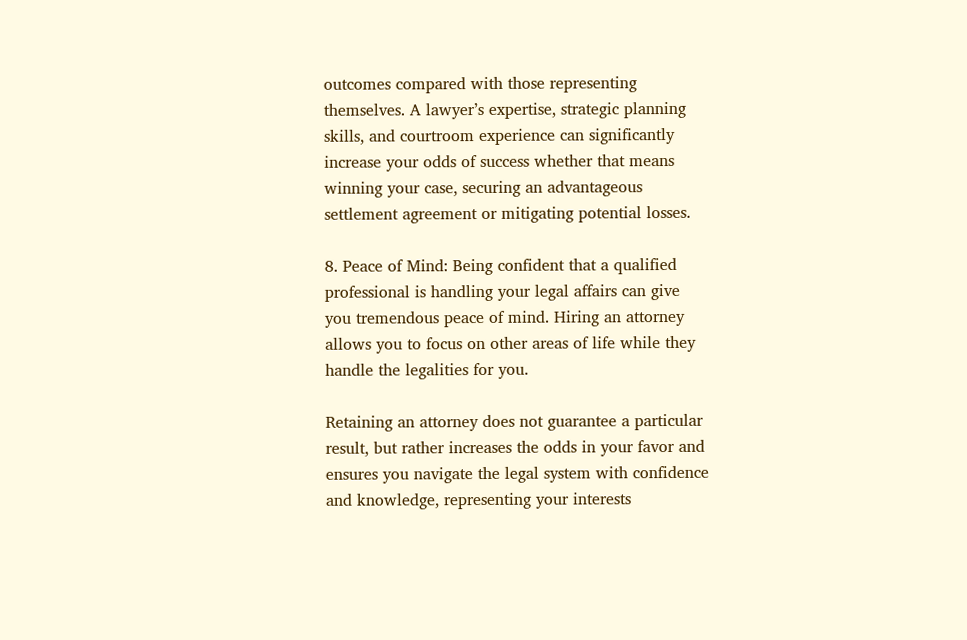outcomes compared with those representing themselves. A lawyer’s expertise, strategic planning skills, and courtroom experience can significantly increase your odds of success whether that means winning your case, securing an advantageous settlement agreement or mitigating potential losses.

8. Peace of Mind: Being confident that a qualified professional is handling your legal affairs can give you tremendous peace of mind. Hiring an attorney allows you to focus on other areas of life while they handle the legalities for you.

Retaining an attorney does not guarantee a particular result, but rather increases the odds in your favor and ensures you navigate the legal system with confidence and knowledge, representing your interests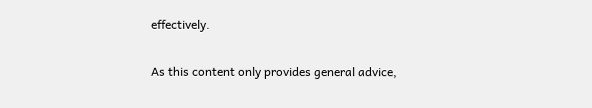effectively.

As this content only provides general advice,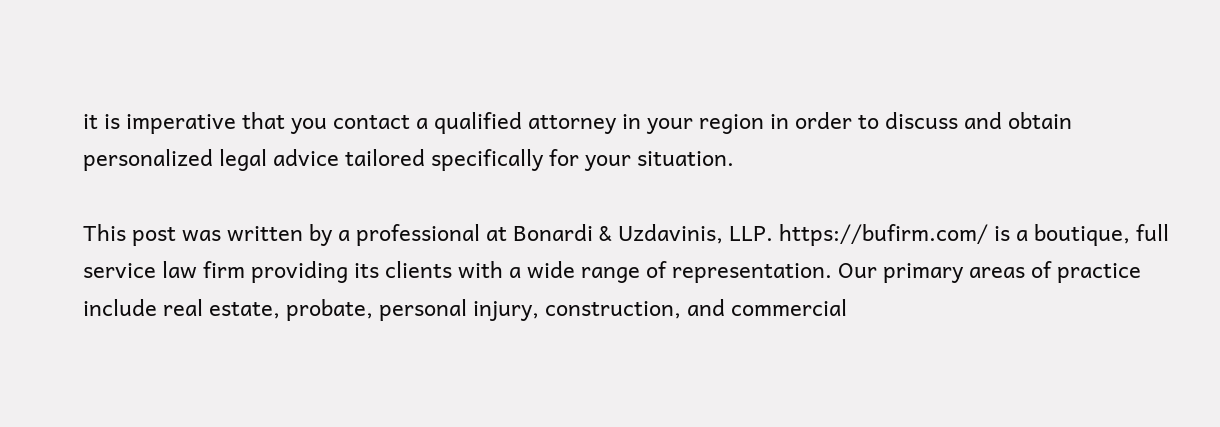it is imperative that you contact a qualified attorney in your region in order to discuss and obtain personalized legal advice tailored specifically for your situation.

This post was written by a professional at Bonardi & Uzdavinis, LLP. https://bufirm.com/ is a boutique, full service law firm providing its clients with a wide range of representation. Our primary areas of practice include real estate, probate, personal injury, construction, and commercial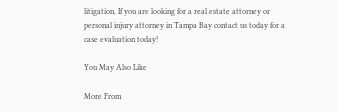litigation. If you are looking for a real estate attorney or personal injury attorney in Tampa Bay contact us today for a case evaluation today!

You May Also Like

More From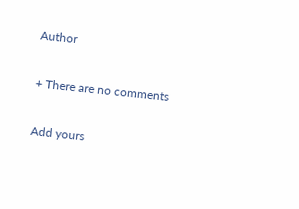Author

+ There are no comments

Add yours